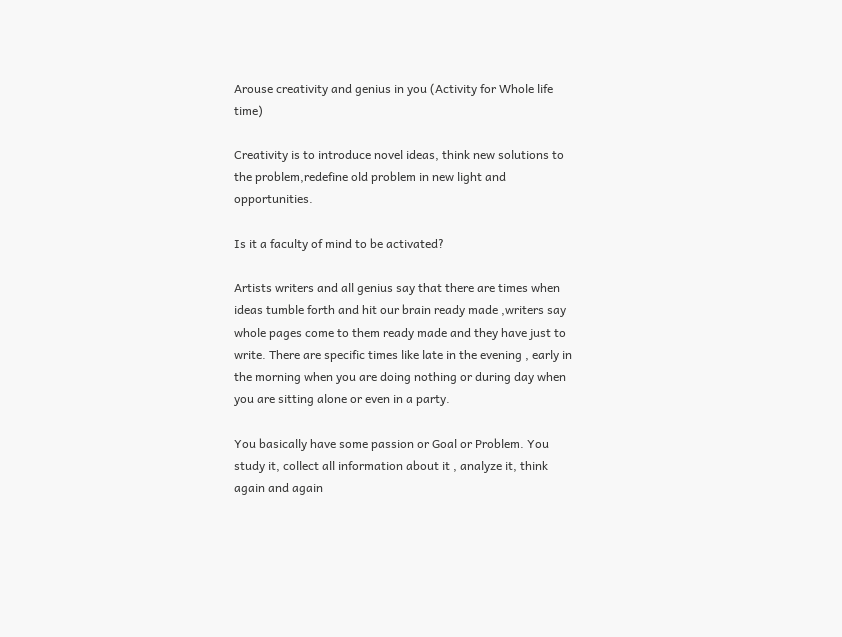Arouse creativity and genius in you (Activity for Whole life time)

Creativity is to introduce novel ideas, think new solutions to the problem,redefine old problem in new light and opportunities.

Is it a faculty of mind to be activated?

Artists writers and all genius say that there are times when ideas tumble forth and hit our brain ready made ,writers say whole pages come to them ready made and they have just to write. There are specific times like late in the evening , early in the morning when you are doing nothing or during day when you are sitting alone or even in a party.

You basically have some passion or Goal or Problem. You study it, collect all information about it , analyze it, think again and again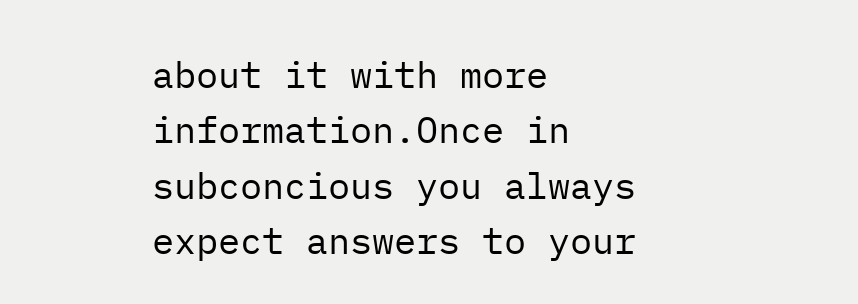about it with more information.Once in subconcious you always expect answers to your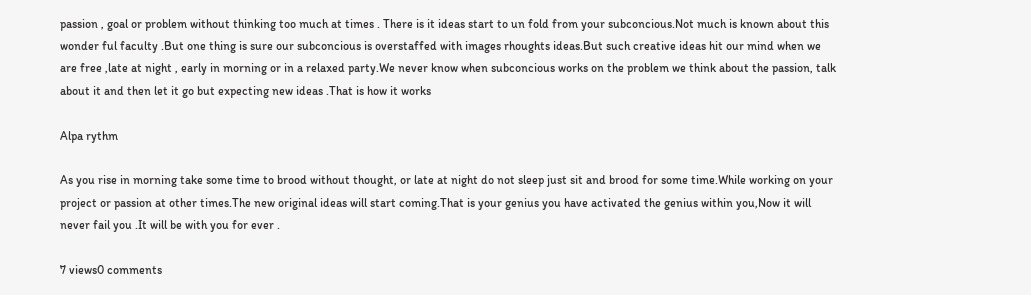passion , goal or problem without thinking too much at times . There is it ideas start to un fold from your subconcious.Not much is known about this wonder ful faculty .But one thing is sure our subconcious is overstaffed with images rhoughts ideas.But such creative ideas hit our mind when we are free ,late at night , early in morning or in a relaxed party.We never know when subconcious works on the problem we think about the passion, talk about it and then let it go but expecting new ideas .That is how it works

Alpa rythm

As you rise in morning take some time to brood without thought, or late at night do not sleep just sit and brood for some time.While working on your project or passion at other times.The new original ideas will start coming.That is your genius you have activated the genius within you,Now it will never fail you .It will be with you for ever .

7 views0 comments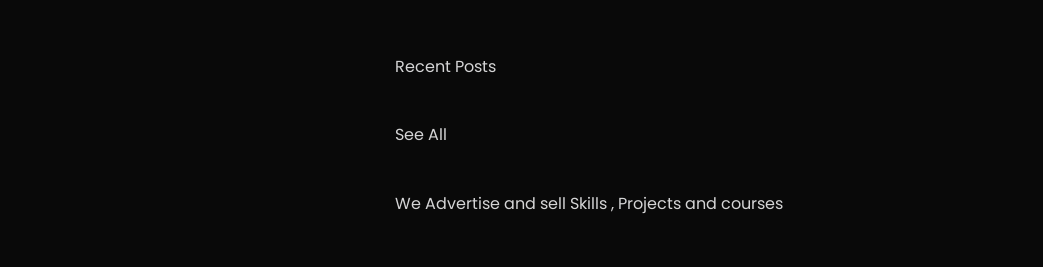Recent Posts

See All

We Advertise and sell Skills , Projects and courses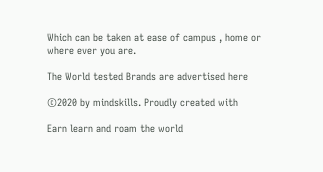Which can be taken at ease of campus , home or where ever you are.

The World tested Brands are advertised here

©2020 by mindskills. Proudly created with

Earn learn and roam the world